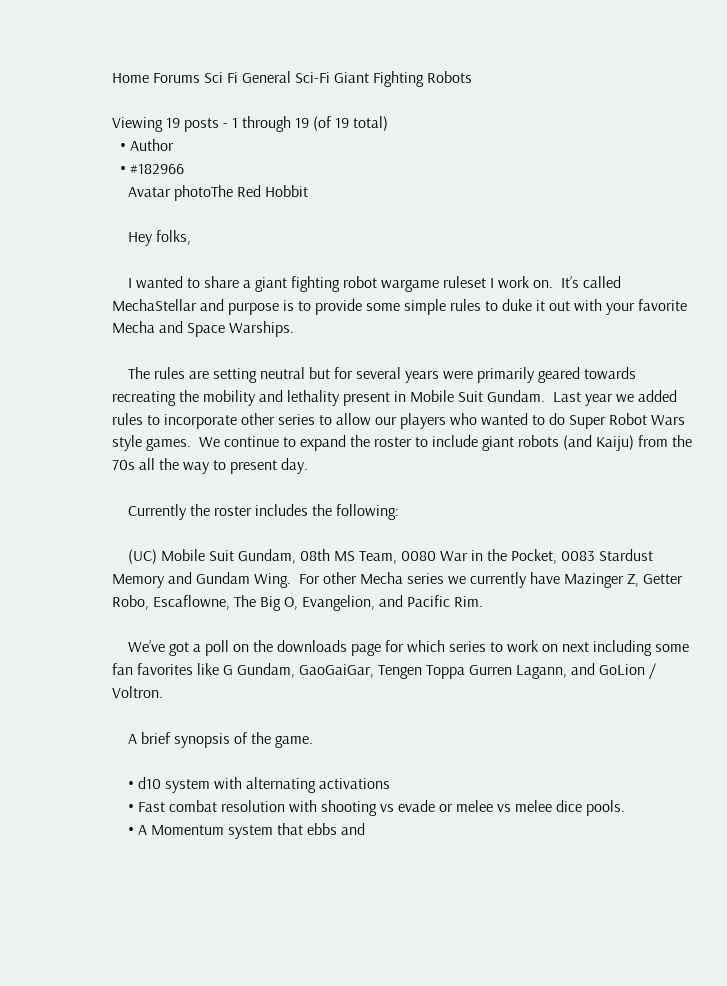Home Forums Sci Fi General Sci-Fi Giant Fighting Robots

Viewing 19 posts - 1 through 19 (of 19 total)
  • Author
  • #182966
    Avatar photoThe Red Hobbit

    Hey folks,

    I wanted to share a giant fighting robot wargame ruleset I work on.  It’s called MechaStellar and purpose is to provide some simple rules to duke it out with your favorite Mecha and Space Warships.

    The rules are setting neutral but for several years were primarily geared towards recreating the mobility and lethality present in Mobile Suit Gundam.  Last year we added rules to incorporate other series to allow our players who wanted to do Super Robot Wars style games.  We continue to expand the roster to include giant robots (and Kaiju) from the 70s all the way to present day.

    Currently the roster includes the following:

    (UC) Mobile Suit Gundam, 08th MS Team, 0080 War in the Pocket, 0083 Stardust Memory and Gundam Wing.  For other Mecha series we currently have Mazinger Z, Getter Robo, Escaflowne, The Big O, Evangelion, and Pacific Rim.

    We’ve got a poll on the downloads page for which series to work on next including some fan favorites like G Gundam, GaoGaiGar, Tengen Toppa Gurren Lagann, and GoLion / Voltron.

    A brief synopsis of the game.

    • d10 system with alternating activations
    • Fast combat resolution with shooting vs evade or melee vs melee dice pools.
    • A Momentum system that ebbs and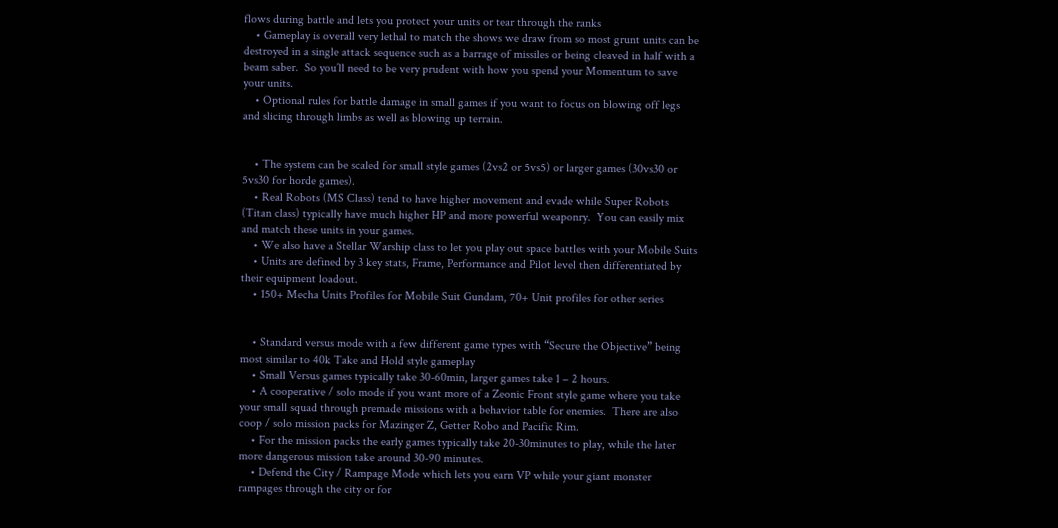flows during battle and lets you protect your units or tear through the ranks
    • Gameplay is overall very lethal to match the shows we draw from so most grunt units can be destroyed in a single attack sequence such as a barrage of missiles or being cleaved in half with a beam saber.  So you’ll need to be very prudent with how you spend your Momentum to save your units.
    • Optional rules for battle damage in small games if you want to focus on blowing off legs and slicing through limbs as well as blowing up terrain.


    • The system can be scaled for small style games (2vs2 or 5vs5) or larger games (30vs30 or 5vs30 for horde games).
    • Real Robots (MS Class) tend to have higher movement and evade while Super Robots (Titan class) typically have much higher HP and more powerful weaponry.  You can easily mix and match these units in your games.
    • We also have a Stellar Warship class to let you play out space battles with your Mobile Suits
    • Units are defined by 3 key stats, Frame, Performance and Pilot level then differentiated by their equipment loadout.
    • 150+ Mecha Units Profiles for Mobile Suit Gundam, 70+ Unit profiles for other series


    • Standard versus mode with a few different game types with “Secure the Objective” being most similar to 40k Take and Hold style gameplay
    • Small Versus games typically take 30-60min, larger games take 1 – 2 hours.
    • A cooperative / solo mode if you want more of a Zeonic Front style game where you take your small squad through premade missions with a behavior table for enemies.  There are also coop / solo mission packs for Mazinger Z, Getter Robo and Pacific Rim.
    • For the mission packs the early games typically take 20-30minutes to play, while the later more dangerous mission take around 30-90 minutes.
    • Defend the City / Rampage Mode which lets you earn VP while your giant monster rampages through the city or for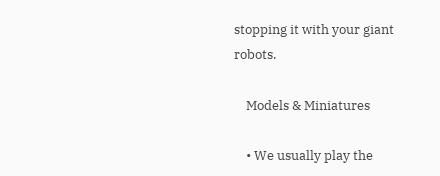stopping it with your giant robots.

    Models & Miniatures

    • We usually play the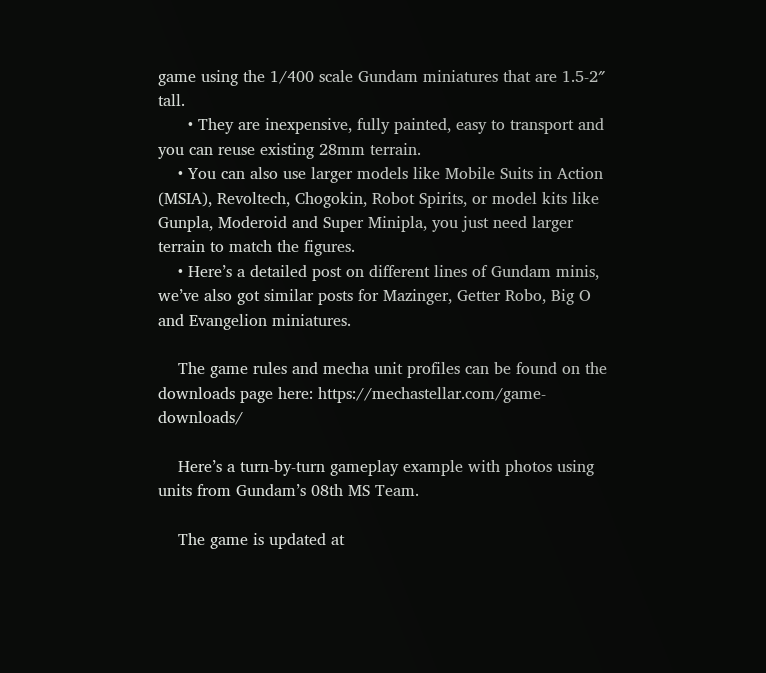game using the 1/400 scale Gundam miniatures that are 1.5-2″ tall.
      • They are inexpensive, fully painted, easy to transport and you can reuse existing 28mm terrain.
    • You can also use larger models like Mobile Suits in Action (MSIA), Revoltech, Chogokin, Robot Spirits, or model kits like Gunpla, Moderoid and Super Minipla, you just need larger terrain to match the figures.
    • Here’s a detailed post on different lines of Gundam minis, we’ve also got similar posts for Mazinger, Getter Robo, Big O and Evangelion miniatures.

    The game rules and mecha unit profiles can be found on the downloads page here: https://mechastellar.com/game-downloads/

    Here’s a turn-by-turn gameplay example with photos using units from Gundam’s 08th MS Team.

    The game is updated at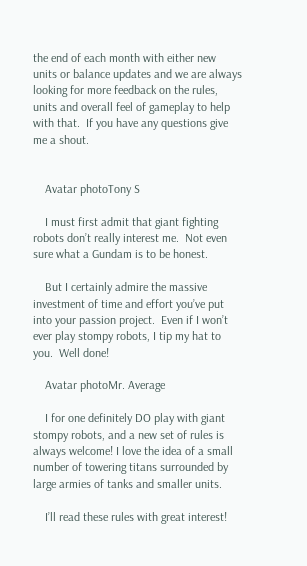the end of each month with either new units or balance updates and we are always looking for more feedback on the rules, units and overall feel of gameplay to help with that.  If you have any questions give me a shout.


    Avatar photoTony S

    I must first admit that giant fighting robots don’t really interest me.  Not even sure what a Gundam is to be honest.

    But I certainly admire the massive investment of time and effort you’ve put into your passion project.  Even if I won’t ever play stompy robots, I tip my hat to you.  Well done!

    Avatar photoMr. Average

    I for one definitely DO play with giant stompy robots, and a new set of rules is always welcome! I love the idea of a small number of towering titans surrounded by large armies of tanks and smaller units.

    I’ll read these rules with great interest!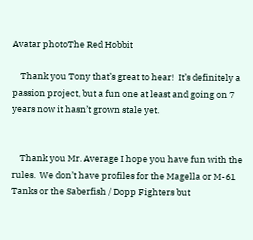Avatar photoThe Red Hobbit

    Thank you Tony that’s great to hear!  It’s definitely a passion project, but a fun one at least and going on 7 years now it hasn’t grown stale yet.


    Thank you Mr. Average I hope you have fun with the rules.  We don’t have profiles for the Magella or M-61 Tanks or the Saberfish / Dopp Fighters but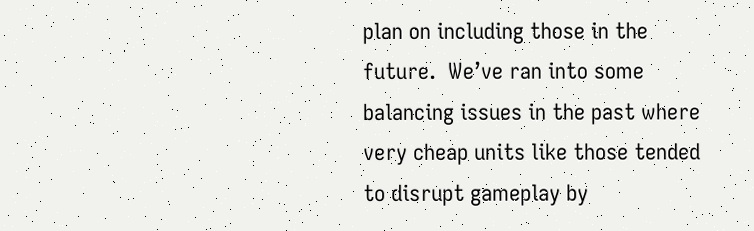plan on including those in the future.  We’ve ran into some balancing issues in the past where very cheap units like those tended to disrupt gameplay by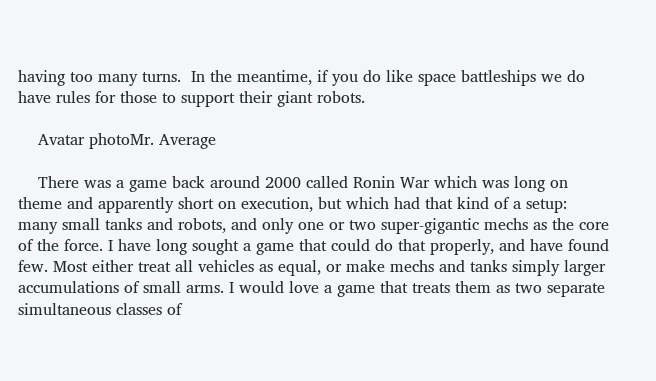having too many turns.  In the meantime, if you do like space battleships we do have rules for those to support their giant robots.

    Avatar photoMr. Average

    There was a game back around 2000 called Ronin War which was long on theme and apparently short on execution, but which had that kind of a setup: many small tanks and robots, and only one or two super-gigantic mechs as the core of the force. I have long sought a game that could do that properly, and have found few. Most either treat all vehicles as equal, or make mechs and tanks simply larger accumulations of small arms. I would love a game that treats them as two separate simultaneous classes of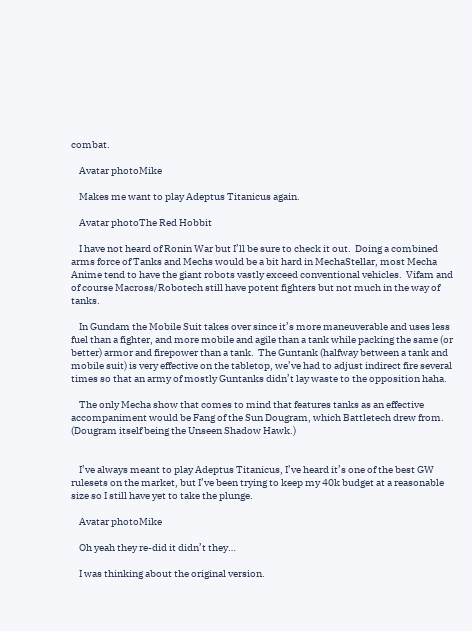combat.

    Avatar photoMike

    Makes me want to play Adeptus Titanicus again.

    Avatar photoThe Red Hobbit

    I have not heard of Ronin War but I’ll be sure to check it out.  Doing a combined arms force of Tanks and Mechs would be a bit hard in MechaStellar, most Mecha Anime tend to have the giant robots vastly exceed conventional vehicles.  Vifam and of course Macross/Robotech still have potent fighters but not much in the way of tanks.

    In Gundam the Mobile Suit takes over since it’s more maneuverable and uses less fuel than a fighter, and more mobile and agile than a tank while packing the same (or better) armor and firepower than a tank.  The Guntank (halfway between a tank and mobile suit) is very effective on the tabletop, we’ve had to adjust indirect fire several times so that an army of mostly Guntanks didn’t lay waste to the opposition haha.

    The only Mecha show that comes to mind that features tanks as an effective accompaniment would be Fang of the Sun Dougram, which Battletech drew from. (Dougram itself being the Unseen Shadow Hawk.)


    I’ve always meant to play Adeptus Titanicus, I’ve heard it’s one of the best GW rulesets on the market, but I’ve been trying to keep my 40k budget at a reasonable size so I still have yet to take the plunge.

    Avatar photoMike

    Oh yeah they re-did it didn’t they…

    I was thinking about the original version.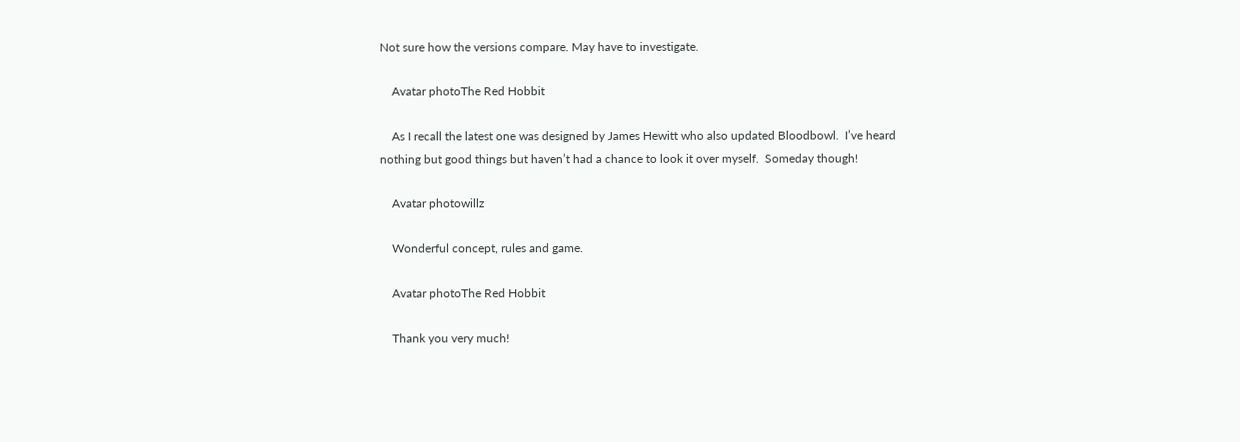Not sure how the versions compare. May have to investigate.

    Avatar photoThe Red Hobbit

    As I recall the latest one was designed by James Hewitt who also updated Bloodbowl.  I’ve heard nothing but good things but haven’t had a chance to look it over myself.  Someday though!

    Avatar photowillz

    Wonderful concept, rules and game.

    Avatar photoThe Red Hobbit

    Thank you very much!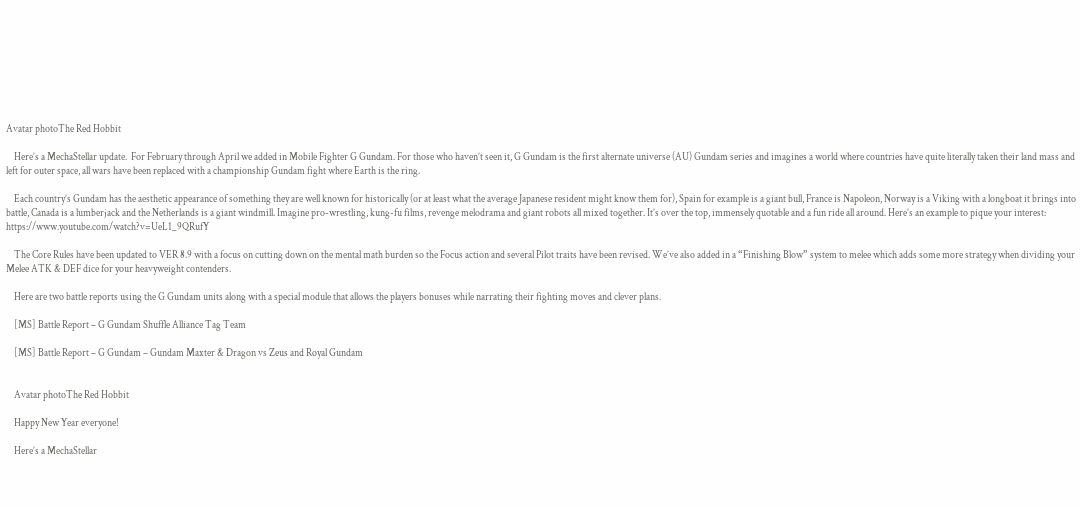Avatar photoThe Red Hobbit

    Here’s a MechaStellar update.  For February through April we added in Mobile Fighter G Gundam. For those who haven’t seen it, G Gundam is the first alternate universe (AU) Gundam series and imagines a world where countries have quite literally taken their land mass and left for outer space, all wars have been replaced with a championship Gundam fight where Earth is the ring.

    Each country’s Gundam has the aesthetic appearance of something they are well known for historically (or at least what the average Japanese resident might know them for), Spain for example is a giant bull, France is Napoleon, Norway is a Viking with a longboat it brings into battle, Canada is a lumberjack and the Netherlands is a giant windmill. Imagine pro-wrestling, kung-fu films, revenge melodrama and giant robots all mixed together. It’s over the top, immensely quotable and a fun ride all around. Here’s an example to pique your interest: https://www.youtube.com/watch?v=UeL1_9QRufY

    The Core Rules have been updated to VER 8.9 with a focus on cutting down on the mental math burden so the Focus action and several Pilot traits have been revised. We’ve also added in a “Finishing Blow” system to melee which adds some more strategy when dividing your Melee ATK & DEF dice for your heavyweight contenders.

    Here are two battle reports using the G Gundam units along with a special module that allows the players bonuses while narrating their fighting moves and clever plans.

    [MS] Battle Report – G Gundam Shuffle Alliance Tag Team

    [MS] Battle Report – G Gundam – Gundam Maxter & Dragon vs Zeus and Royal Gundam


    Avatar photoThe Red Hobbit

    Happy New Year everyone!

    Here’s a MechaStellar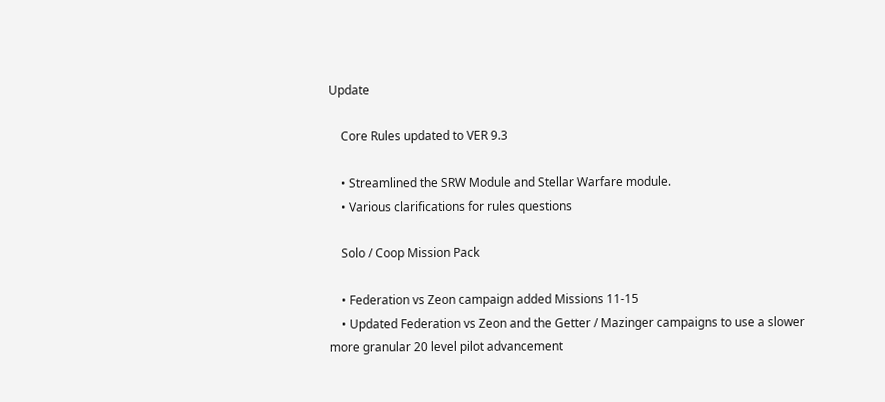Update

    Core Rules updated to VER 9.3

    • Streamlined the SRW Module and Stellar Warfare module.
    • Various clarifications for rules questions

    Solo / Coop Mission Pack

    • Federation vs Zeon campaign added Missions 11-15
    • Updated Federation vs Zeon and the Getter / Mazinger campaigns to use a slower more granular 20 level pilot advancement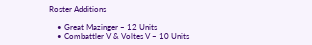Roster Additions

    • Great Mazinger – 12 Units
    • Combattler V & Voltes V – 10 Units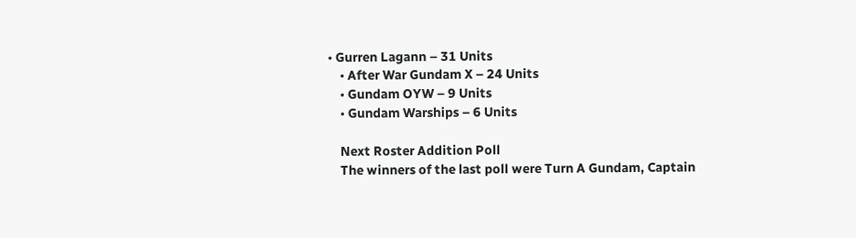• Gurren Lagann – 31 Units
    • After War Gundam X – 24 Units
    • Gundam OYW – 9 Units
    • Gundam Warships – 6 Units

    Next Roster Addition Poll
    The winners of the last poll were Turn A Gundam, Captain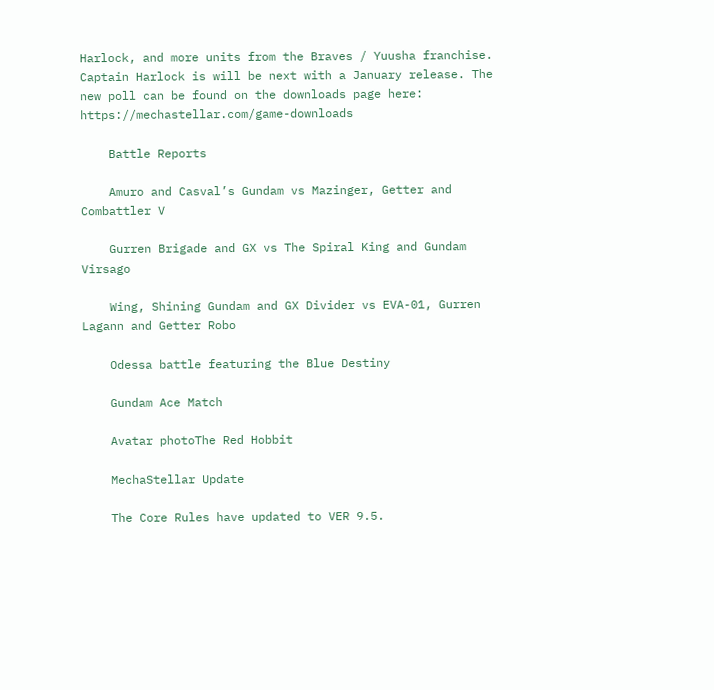Harlock, and more units from the Braves / Yuusha franchise. Captain Harlock is will be next with a January release. The new poll can be found on the downloads page here: https://mechastellar.com/game-downloads

    Battle Reports

    Amuro and Casval’s Gundam vs Mazinger, Getter and Combattler V

    Gurren Brigade and GX vs The Spiral King and Gundam Virsago

    Wing, Shining Gundam and GX Divider vs EVA-01, Gurren Lagann and Getter Robo

    Odessa battle featuring the Blue Destiny

    Gundam Ace Match

    Avatar photoThe Red Hobbit

    MechaStellar Update

    The Core Rules have updated to VER 9.5.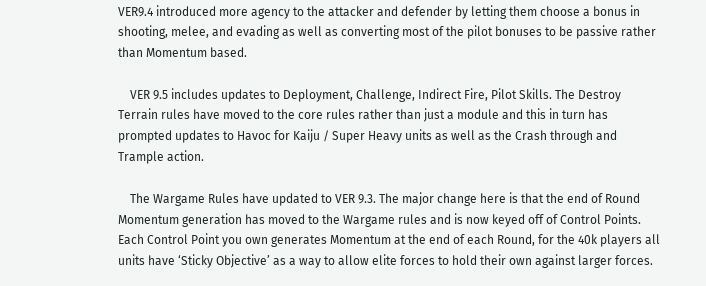VER9.4 introduced more agency to the attacker and defender by letting them choose a bonus in shooting, melee, and evading as well as converting most of the pilot bonuses to be passive rather than Momentum based.

    VER 9.5 includes updates to Deployment, Challenge, Indirect Fire, Pilot Skills. The Destroy Terrain rules have moved to the core rules rather than just a module and this in turn has prompted updates to Havoc for Kaiju / Super Heavy units as well as the Crash through and Trample action.

    The Wargame Rules have updated to VER 9.3. The major change here is that the end of Round Momentum generation has moved to the Wargame rules and is now keyed off of Control Points. Each Control Point you own generates Momentum at the end of each Round, for the 40k players all units have ‘Sticky Objective’ as a way to allow elite forces to hold their own against larger forces.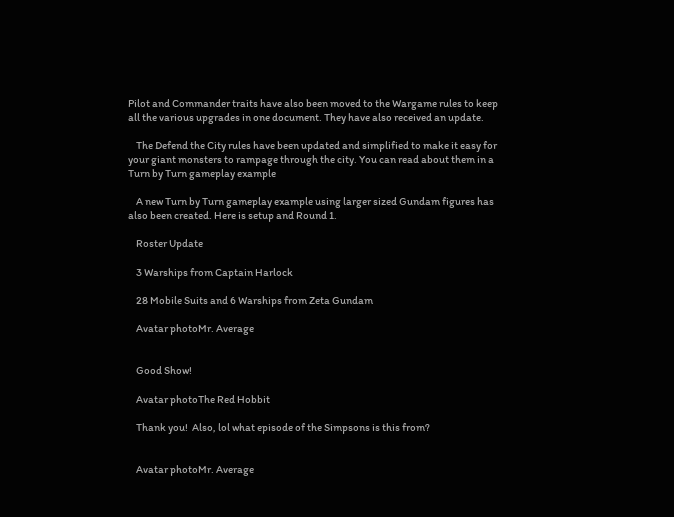Pilot and Commander traits have also been moved to the Wargame rules to keep all the various upgrades in one document. They have also received an update.

    The Defend the City rules have been updated and simplified to make it easy for your giant monsters to rampage through the city. You can read about them in a Turn by Turn gameplay example

    A new Turn by Turn gameplay example using larger sized Gundam figures has also been created. Here is setup and Round 1.

    Roster Update

    3 Warships from Captain Harlock

    28 Mobile Suits and 6 Warships from Zeta Gundam

    Avatar photoMr. Average


    Good Show!

    Avatar photoThe Red Hobbit

    Thank you!  Also, lol what episode of the Simpsons is this from?


    Avatar photoMr. Average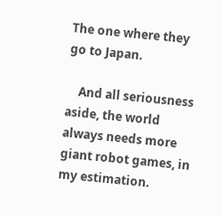The one where they go to Japan.

    And all seriousness aside, the world always needs more giant robot games, in my estimation.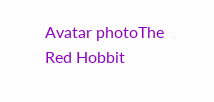Avatar photoThe Red Hobbit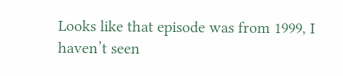Looks like that episode was from 1999, I haven’t seen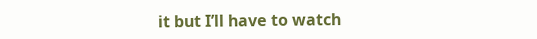it but I’ll have to watch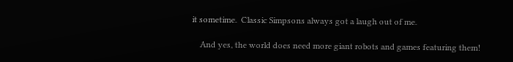it sometime.  Classic Simpsons always got a laugh out of me.

    And yes, the world does need more giant robots and games featuring them!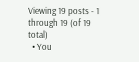Viewing 19 posts - 1 through 19 (of 19 total)
  • You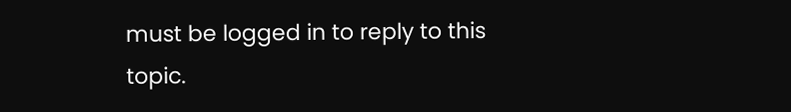must be logged in to reply to this topic.